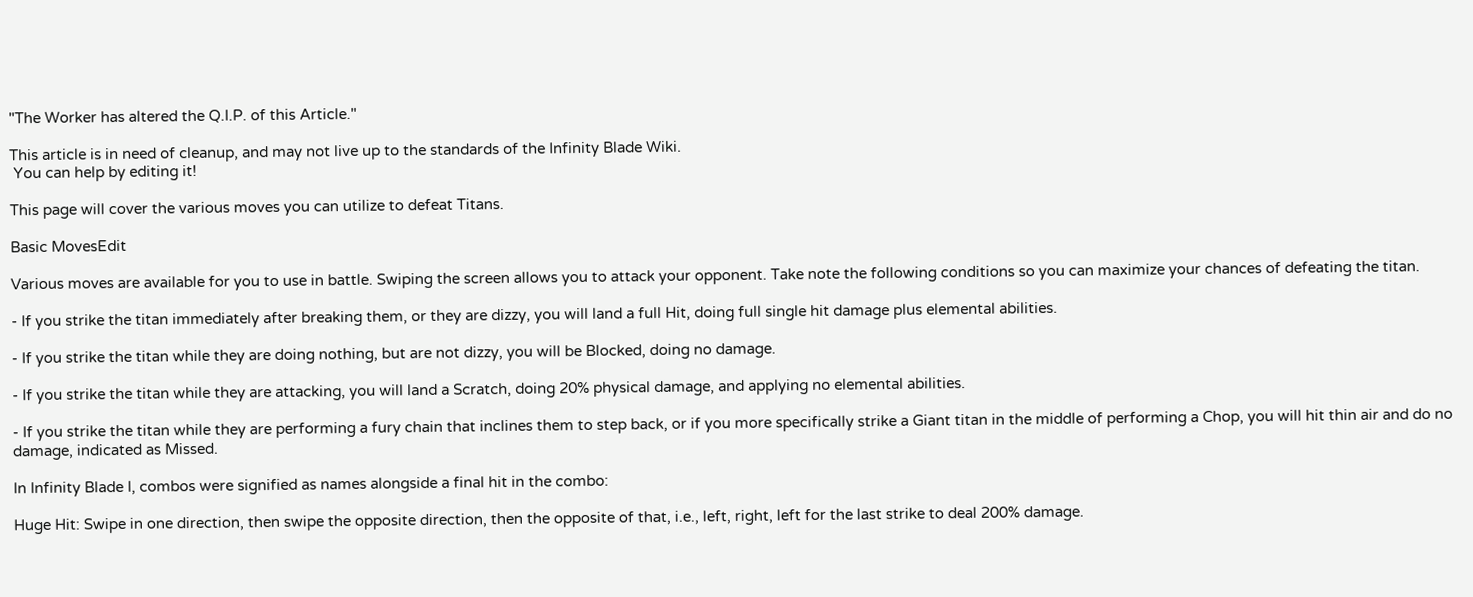"The Worker has altered the Q.I.P. of this Article."

This article is in need of cleanup, and may not live up to the standards of the Infinity Blade Wiki.
 You can help by editing it!

This page will cover the various moves you can utilize to defeat Titans.

Basic MovesEdit

Various moves are available for you to use in battle. Swiping the screen allows you to attack your opponent. Take note the following conditions so you can maximize your chances of defeating the titan.

- If you strike the titan immediately after breaking them, or they are dizzy, you will land a full Hit, doing full single hit damage plus elemental abilities.

- If you strike the titan while they are doing nothing, but are not dizzy, you will be Blocked, doing no damage.

- If you strike the titan while they are attacking, you will land a Scratch, doing 20% physical damage, and applying no elemental abilities.

- If you strike the titan while they are performing a fury chain that inclines them to step back, or if you more specifically strike a Giant titan in the middle of performing a Chop, you will hit thin air and do no damage, indicated as Missed.

In Infinity Blade I, combos were signified as names alongside a final hit in the combo:

Huge Hit: Swipe in one direction, then swipe the opposite direction, then the opposite of that, i.e., left, right, left for the last strike to deal 200% damage.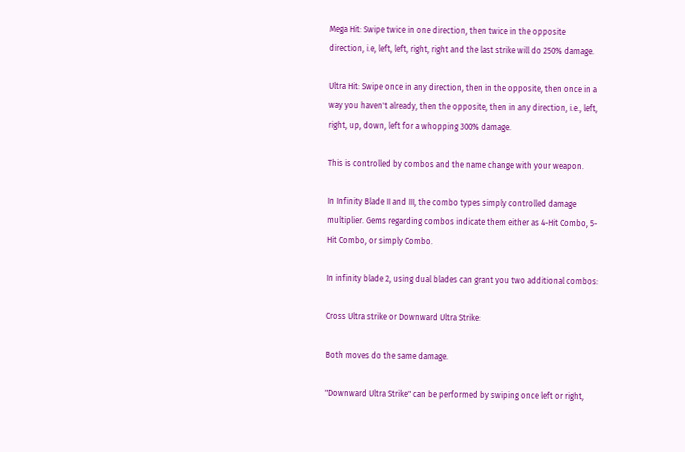Mega Hit: Swipe twice in one direction, then twice in the opposite direction, i.e, left, left, right, right and the last strike will do 250% damage.

Ultra Hit: Swipe once in any direction, then in the opposite, then once in a way you haven't already, then the opposite, then in any direction, i.e., left, right, up, down, left for a whopping 300% damage.

This is controlled by combos and the name change with your weapon.

In Infinity Blade II and III, the combo types simply controlled damage multiplier. Gems regarding combos indicate them either as 4-Hit Combo, 5-Hit Combo, or simply Combo.

In infinity blade 2, using dual blades can grant you two additional combos:

Cross Ultra strike or Downward Ultra Strike:

Both moves do the same damage.

"Downward Ultra Strike" can be performed by swiping once left or right,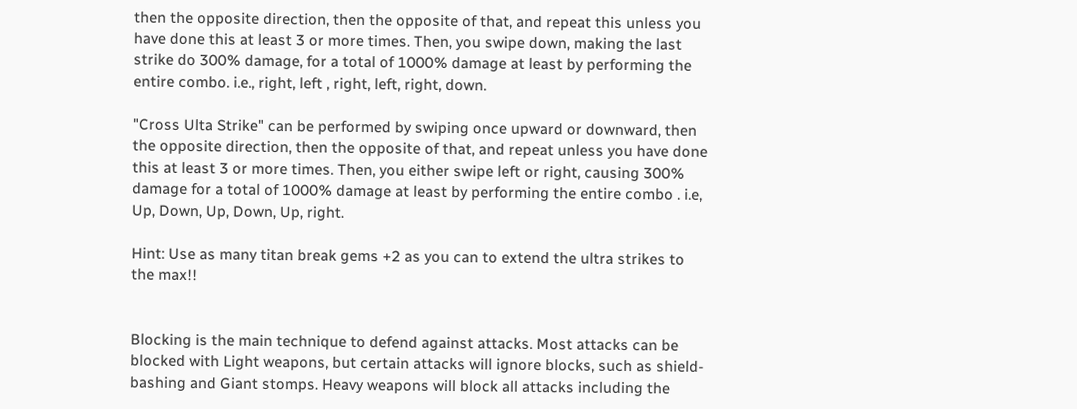then the opposite direction, then the opposite of that, and repeat this unless you have done this at least 3 or more times. Then, you swipe down, making the last strike do 300% damage, for a total of 1000% damage at least by performing the entire combo. i.e., right, left , right, left, right, down.

"Cross Ulta Strike" can be performed by swiping once upward or downward, then the opposite direction, then the opposite of that, and repeat unless you have done this at least 3 or more times. Then, you either swipe left or right, causing 300% damage for a total of 1000% damage at least by performing the entire combo . i.e, Up, Down, Up, Down, Up, right.

Hint: Use as many titan break gems +2 as you can to extend the ultra strikes to the max!!


Blocking is the main technique to defend against attacks. Most attacks can be blocked with Light weapons, but certain attacks will ignore blocks, such as shield-bashing and Giant stomps. Heavy weapons will block all attacks including the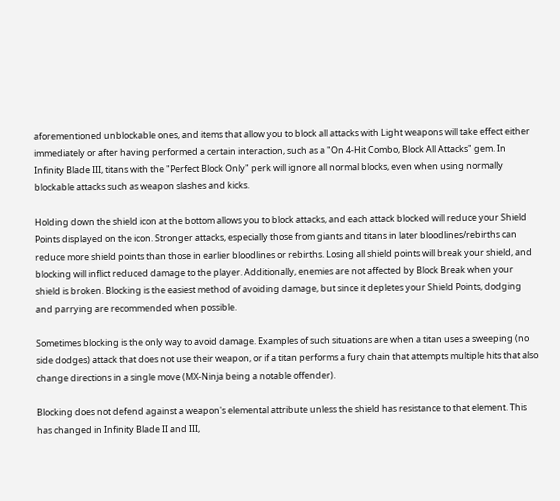aforementioned unblockable ones, and items that allow you to block all attacks with Light weapons will take effect either immediately or after having performed a certain interaction, such as a "On 4-Hit Combo, Block All Attacks" gem. In Infinity Blade III, titans with the "Perfect Block Only" perk will ignore all normal blocks, even when using normally blockable attacks such as weapon slashes and kicks.

Holding down the shield icon at the bottom allows you to block attacks, and each attack blocked will reduce your Shield Points displayed on the icon. Stronger attacks, especially those from giants and titans in later bloodlines/rebirths can reduce more shield points than those in earlier bloodlines or rebirths. Losing all shield points will break your shield, and blocking will inflict reduced damage to the player. Additionally, enemies are not affected by Block Break when your shield is broken. Blocking is the easiest method of avoiding damage, but since it depletes your Shield Points, dodging and parrying are recommended when possible.

Sometimes blocking is the only way to avoid damage. Examples of such situations are when a titan uses a sweeping (no side dodges) attack that does not use their weapon, or if a titan performs a fury chain that attempts multiple hits that also change directions in a single move (MX-Ninja being a notable offender).

Blocking does not defend against a weapon's elemental attribute unless the shield has resistance to that element. This has changed in Infinity Blade II and III,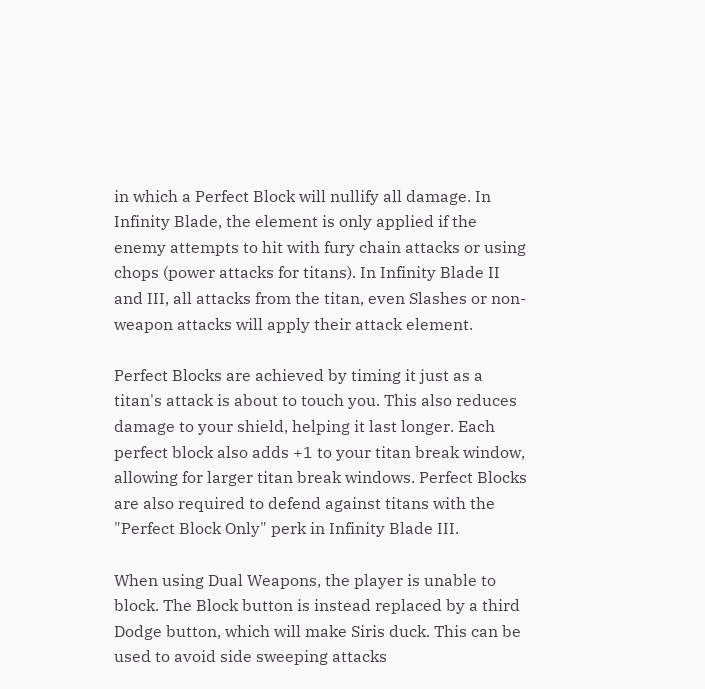in which a Perfect Block will nullify all damage. In Infinity Blade, the element is only applied if the enemy attempts to hit with fury chain attacks or using chops (power attacks for titans). In Infinity Blade II and III, all attacks from the titan, even Slashes or non-weapon attacks will apply their attack element.

Perfect Blocks are achieved by timing it just as a titan's attack is about to touch you. This also reduces damage to your shield, helping it last longer. Each perfect block also adds +1 to your titan break window, allowing for larger titan break windows. Perfect Blocks are also required to defend against titans with the "Perfect Block Only" perk in Infinity Blade III.

When using Dual Weapons, the player is unable to block. The Block button is instead replaced by a third Dodge button, which will make Siris duck. This can be used to avoid side sweeping attacks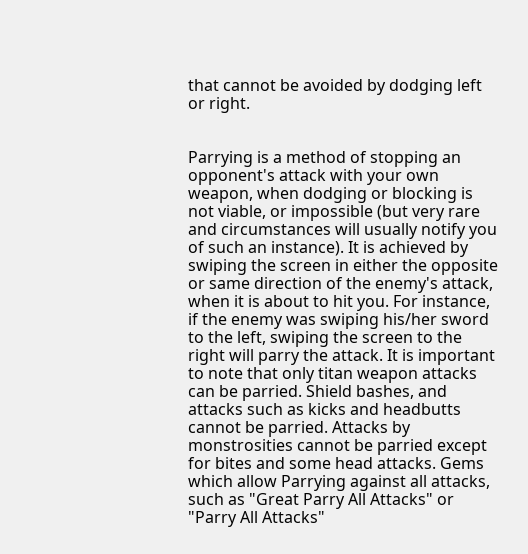that cannot be avoided by dodging left or right.


Parrying is a method of stopping an opponent's attack with your own weapon, when dodging or blocking is not viable, or impossible (but very rare and circumstances will usually notify you of such an instance). It is achieved by swiping the screen in either the opposite or same direction of the enemy's attack, when it is about to hit you. For instance, if the enemy was swiping his/her sword to the left, swiping the screen to the right will parry the attack. It is important to note that only titan weapon attacks can be parried. Shield bashes, and attacks such as kicks and headbutts cannot be parried. Attacks by monstrosities cannot be parried except for bites and some head attacks. Gems which allow Parrying against all attacks, such as "Great Parry All Attacks" or "Parry All Attacks"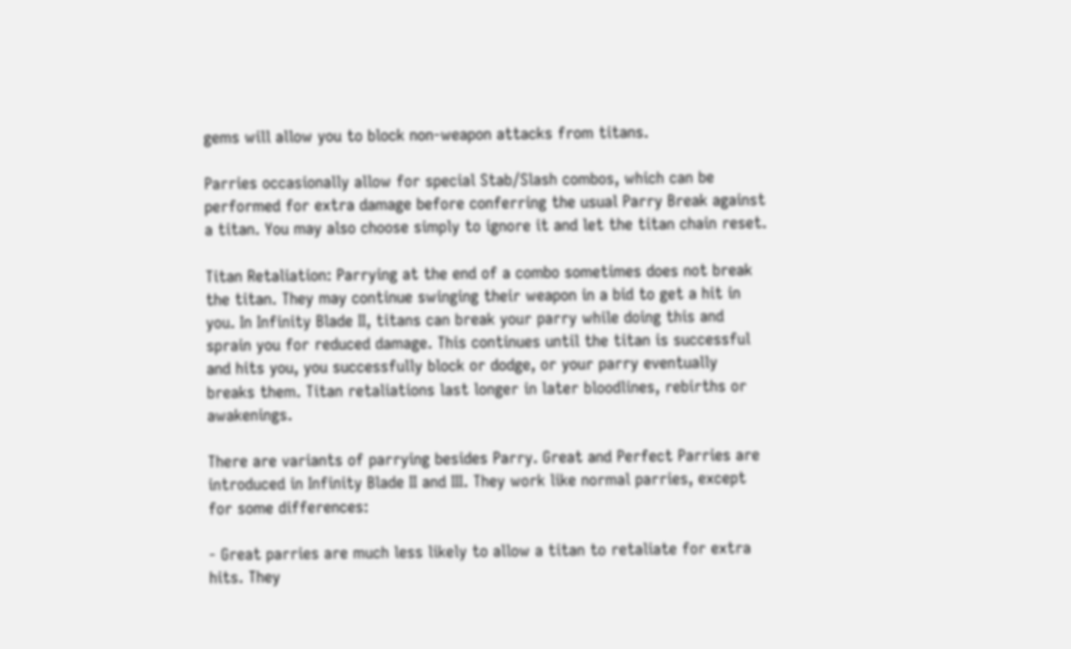gems will allow you to block non-weapon attacks from titans.

Parries occasionally allow for special Stab/Slash combos, which can be performed for extra damage before conferring the usual Parry Break against a titan. You may also choose simply to ignore it and let the titan chain reset.

Titan Retaliation: Parrying at the end of a combo sometimes does not break the titan. They may continue swinging their weapon in a bid to get a hit in you. In Infinity Blade II, titans can break your parry while doing this and sprain you for reduced damage. This continues until the titan is successful and hits you, you successfully block or dodge, or your parry eventually breaks them. Titan retaliations last longer in later bloodlines, rebirths or awakenings.

There are variants of parrying besides Parry. Great and Perfect Parries are introduced in Infinity Blade II and III. They work like normal parries, except for some differences:

- Great parries are much less likely to allow a titan to retaliate for extra hits. They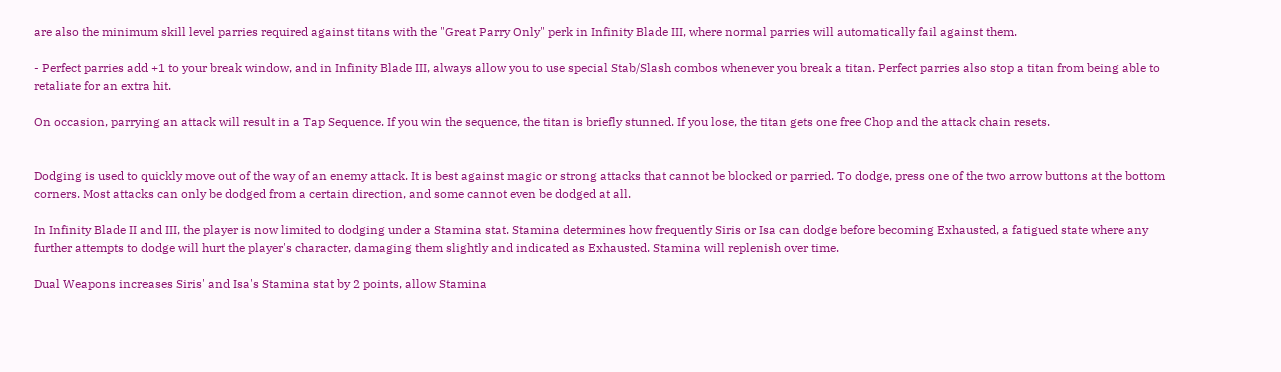are also the minimum skill level parries required against titans with the "Great Parry Only" perk in Infinity Blade III, where normal parries will automatically fail against them.

- Perfect parries add +1 to your break window, and in Infinity Blade III, always allow you to use special Stab/Slash combos whenever you break a titan. Perfect parries also stop a titan from being able to retaliate for an extra hit.

On occasion, parrying an attack will result in a Tap Sequence. If you win the sequence, the titan is briefly stunned. If you lose, the titan gets one free Chop and the attack chain resets.


Dodging is used to quickly move out of the way of an enemy attack. It is best against magic or strong attacks that cannot be blocked or parried. To dodge, press one of the two arrow buttons at the bottom corners. Most attacks can only be dodged from a certain direction, and some cannot even be dodged at all.

In Infinity Blade II and III, the player is now limited to dodging under a Stamina stat. Stamina determines how frequently Siris or Isa can dodge before becoming Exhausted, a fatigued state where any further attempts to dodge will hurt the player's character, damaging them slightly and indicated as Exhausted. Stamina will replenish over time.

Dual Weapons increases Siris' and Isa's Stamina stat by 2 points, allow Stamina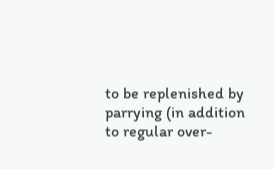to be replenished by parrying (in addition to regular over-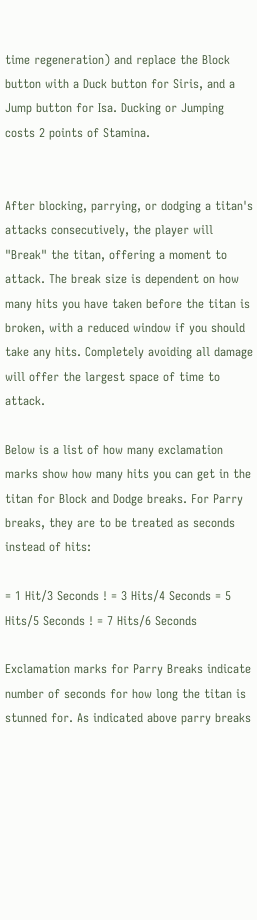time regeneration) and replace the Block button with a Duck button for Siris, and a Jump button for Isa. Ducking or Jumping costs 2 points of Stamina.


After blocking, parrying, or dodging a titan's attacks consecutively, the player will "Break" the titan, offering a moment to attack. The break size is dependent on how many hits you have taken before the titan is broken, with a reduced window if you should take any hits. Completely avoiding all damage will offer the largest space of time to attack.

Below is a list of how many exclamation marks show how many hits you can get in the titan for Block and Dodge breaks. For Parry breaks, they are to be treated as seconds instead of hits:

= 1 Hit/3 Seconds ! = 3 Hits/4 Seconds = 5 Hits/5 Seconds ! = 7 Hits/6 Seconds

Exclamation marks for Parry Breaks indicate number of seconds for how long the titan is stunned for. As indicated above parry breaks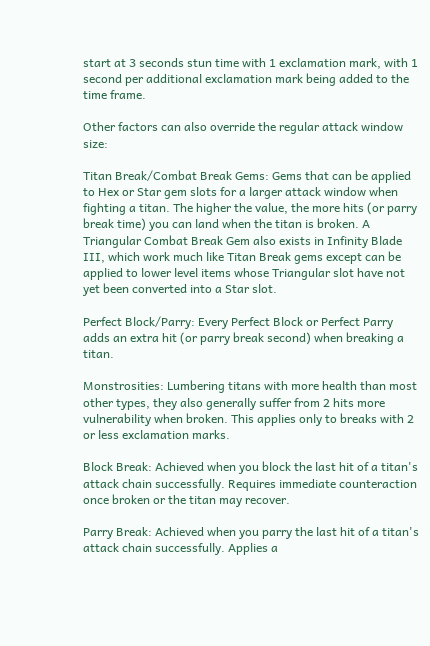start at 3 seconds stun time with 1 exclamation mark, with 1 second per additional exclamation mark being added to the time frame.

Other factors can also override the regular attack window size:

Titan Break/Combat Break Gems: Gems that can be applied to Hex or Star gem slots for a larger attack window when fighting a titan. The higher the value, the more hits (or parry break time) you can land when the titan is broken. A Triangular Combat Break Gem also exists in Infinity Blade III, which work much like Titan Break gems except can be applied to lower level items whose Triangular slot have not yet been converted into a Star slot.

Perfect Block/Parry: Every Perfect Block or Perfect Parry adds an extra hit (or parry break second) when breaking a titan.

Monstrosities: Lumbering titans with more health than most other types, they also generally suffer from 2 hits more vulnerability when broken. This applies only to breaks with 2 or less exclamation marks.

Block Break: Achieved when you block the last hit of a titan's attack chain successfully. Requires immediate counteraction once broken or the titan may recover.

Parry Break: Achieved when you parry the last hit of a titan's attack chain successfully. Applies a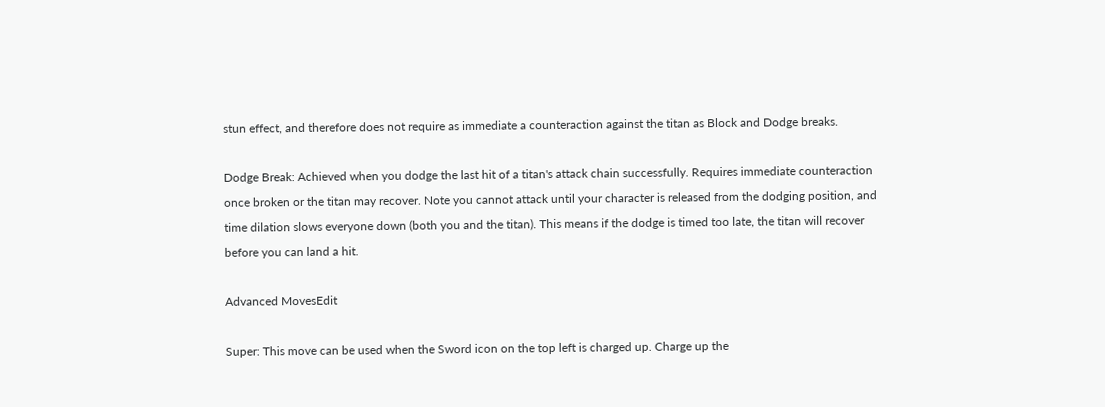stun effect, and therefore does not require as immediate a counteraction against the titan as Block and Dodge breaks.

Dodge Break: Achieved when you dodge the last hit of a titan's attack chain successfully. Requires immediate counteraction once broken or the titan may recover. Note you cannot attack until your character is released from the dodging position, and time dilation slows everyone down (both you and the titan). This means if the dodge is timed too late, the titan will recover before you can land a hit.

Advanced MovesEdit

Super: This move can be used when the Sword icon on the top left is charged up. Charge up the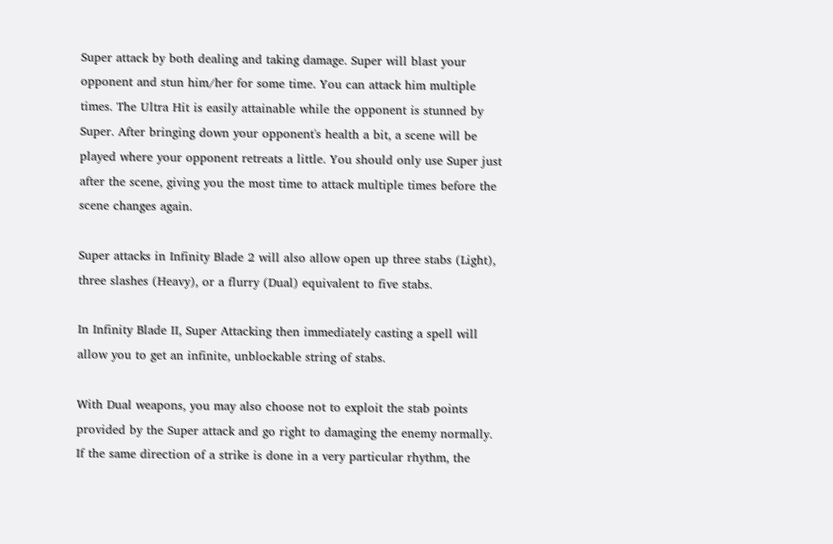Super attack by both dealing and taking damage. Super will blast your opponent and stun him/her for some time. You can attack him multiple times. The Ultra Hit is easily attainable while the opponent is stunned by Super. After bringing down your opponent's health a bit, a scene will be played where your opponent retreats a little. You should only use Super just after the scene, giving you the most time to attack multiple times before the scene changes again.

Super attacks in Infinity Blade 2 will also allow open up three stabs (Light), three slashes (Heavy), or a flurry (Dual) equivalent to five stabs.

In Infinity Blade II, Super Attacking then immediately casting a spell will allow you to get an infinite, unblockable string of stabs.

With Dual weapons, you may also choose not to exploit the stab points provided by the Super attack and go right to damaging the enemy normally. If the same direction of a strike is done in a very particular rhythm, the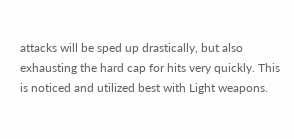attacks will be sped up drastically, but also exhausting the hard cap for hits very quickly. This is noticed and utilized best with Light weapons.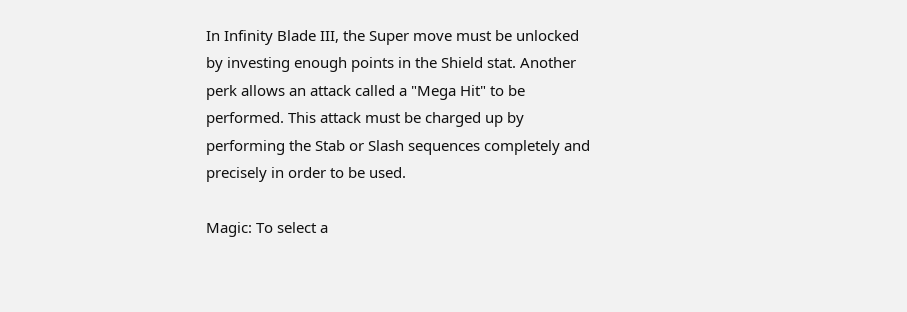In Infinity Blade III, the Super move must be unlocked by investing enough points in the Shield stat. Another perk allows an attack called a "Mega Hit" to be performed. This attack must be charged up by performing the Stab or Slash sequences completely and precisely in order to be used.

Magic: To select a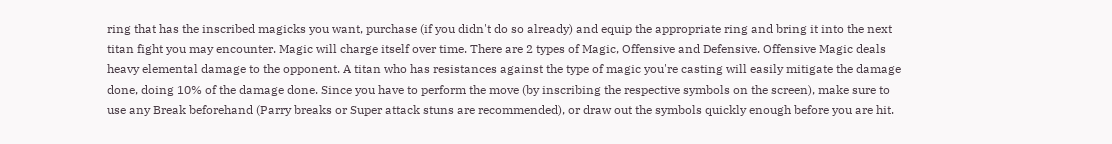ring that has the inscribed magicks you want, purchase (if you didn't do so already) and equip the appropriate ring and bring it into the next titan fight you may encounter. Magic will charge itself over time. There are 2 types of Magic, Offensive and Defensive. Offensive Magic deals heavy elemental damage to the opponent. A titan who has resistances against the type of magic you're casting will easily mitigate the damage done, doing 10% of the damage done. Since you have to perform the move (by inscribing the respective symbols on the screen), make sure to use any Break beforehand (Parry breaks or Super attack stuns are recommended), or draw out the symbols quickly enough before you are hit.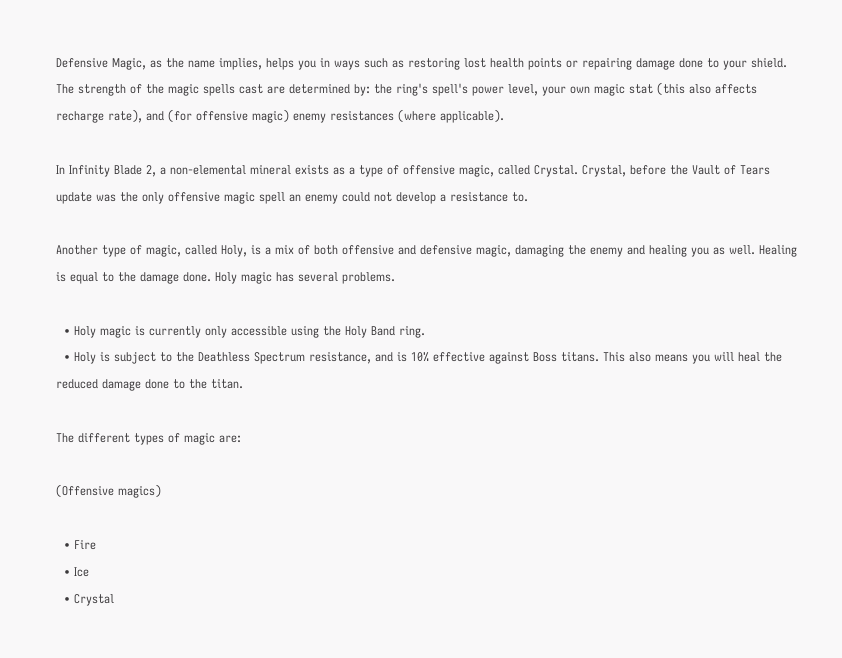Defensive Magic, as the name implies, helps you in ways such as restoring lost health points or repairing damage done to your shield. The strength of the magic spells cast are determined by: the ring's spell's power level, your own magic stat (this also affects recharge rate), and (for offensive magic) enemy resistances (where applicable).

In Infinity Blade 2, a non-elemental mineral exists as a type of offensive magic, called Crystal. Crystal, before the Vault of Tears update was the only offensive magic spell an enemy could not develop a resistance to.

Another type of magic, called Holy, is a mix of both offensive and defensive magic, damaging the enemy and healing you as well. Healing is equal to the damage done. Holy magic has several problems.

  • Holy magic is currently only accessible using the Holy Band ring.
  • Holy is subject to the Deathless Spectrum resistance, and is 10% effective against Boss titans. This also means you will heal the reduced damage done to the titan.

The different types of magic are:

(Offensive magics)

  • Fire
  • Ice
  • Crystal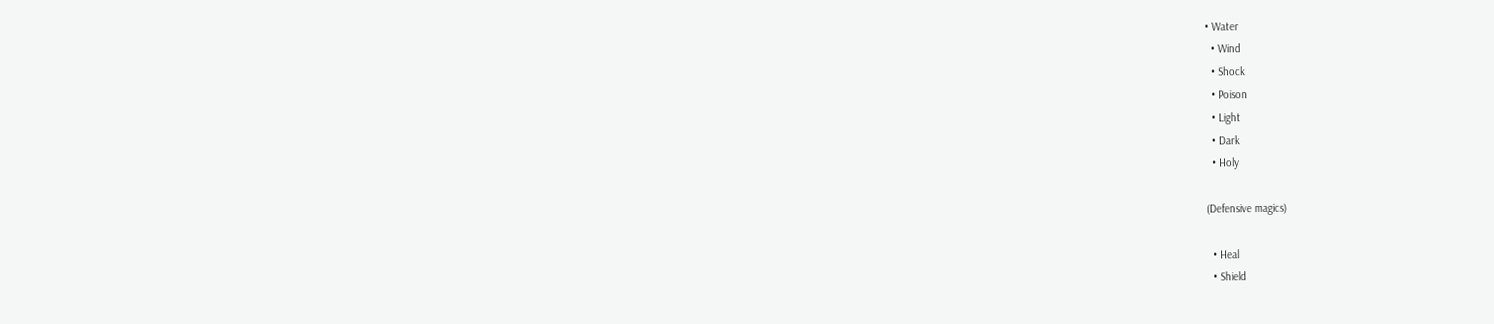• Water
  • Wind
  • Shock
  • Poison
  • Light
  • Dark
  • Holy

(Defensive magics)

  • Heal
  • Shield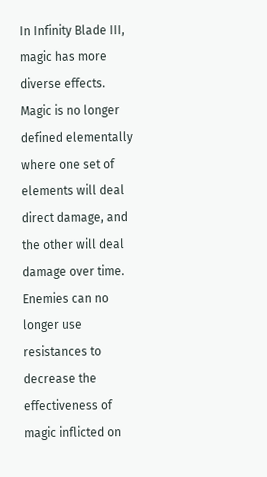In Infinity Blade III, magic has more diverse effects. Magic is no longer defined elementally where one set of elements will deal direct damage, and the other will deal damage over time. Enemies can no longer use resistances to decrease the effectiveness of magic inflicted on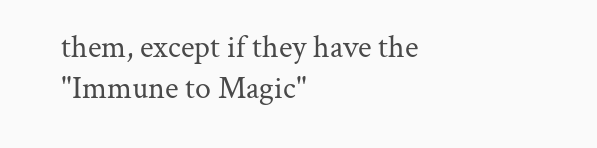them, except if they have the "Immune to Magic"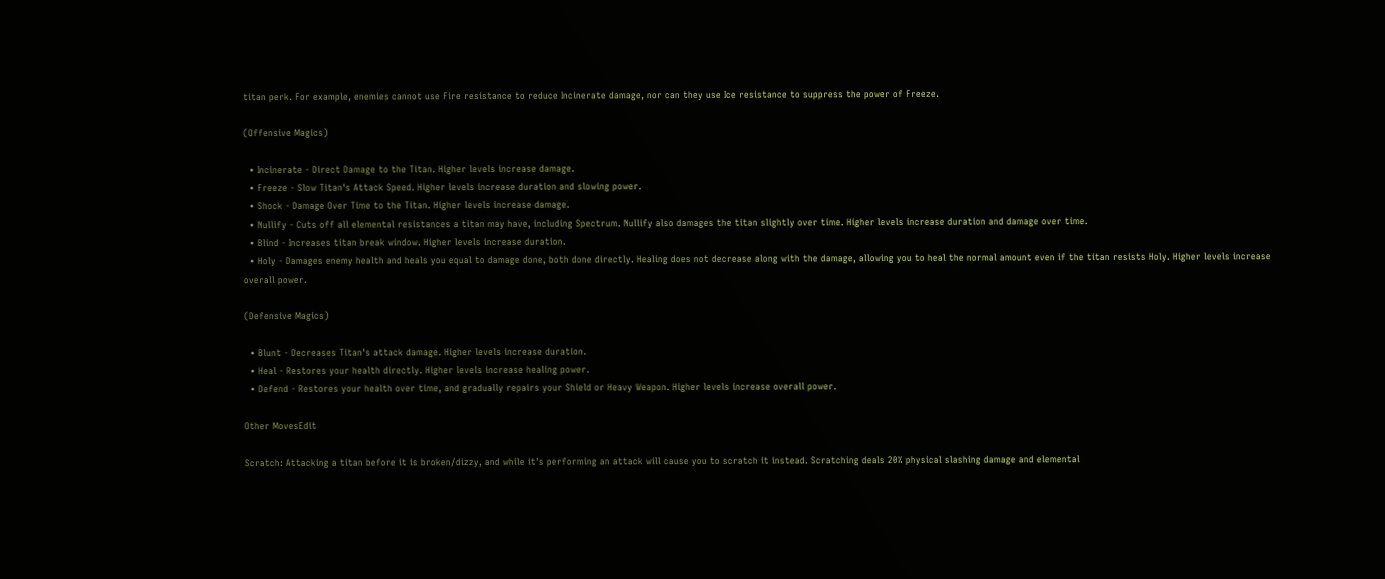titan perk. For example, enemies cannot use Fire resistance to reduce Incinerate damage, nor can they use Ice resistance to suppress the power of Freeze.

(Offensive Magics)

  • Incinerate - Direct Damage to the Titan. Higher levels increase damage.
  • Freeze - Slow Titan's Attack Speed. Higher levels increase duration and slowing power.
  • Shock - Damage Over Time to the Titan. Higher levels increase damage.
  • Nullify - Cuts off all elemental resistances a titan may have, including Spectrum. Nullify also damages the titan slightly over time. Higher levels increase duration and damage over time.
  • Blind - Increases titan break window. Higher levels increase duration.
  • Holy - Damages enemy health and heals you equal to damage done, both done directly. Healing does not decrease along with the damage, allowing you to heal the normal amount even if the titan resists Holy. Higher levels increase overall power.

(Defensive Magics)

  • Blunt - Decreases Titan's attack damage. Higher levels increase duration.
  • Heal - Restores your health directly. Higher levels increase healing power.
  • Defend - Restores your health over time, and gradually repairs your Shield or Heavy Weapon. Higher levels increase overall power.

Other MovesEdit

Scratch: Attacking a titan before it is broken/dizzy, and while it's performing an attack will cause you to scratch it instead. Scratching deals 20% physical slashing damage and elemental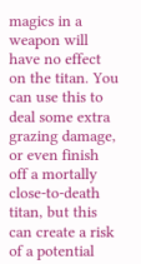magics in a weapon will have no effect on the titan. You can use this to deal some extra grazing damage, or even finish off a mortally close-to-death titan, but this can create a risk of a potential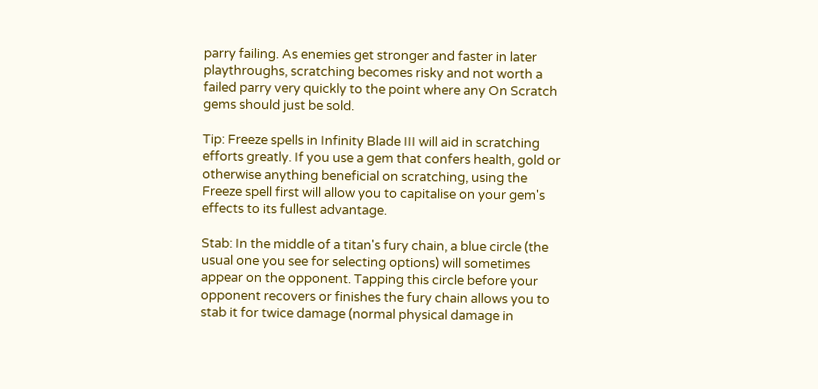parry failing. As enemies get stronger and faster in later playthroughs, scratching becomes risky and not worth a failed parry very quickly to the point where any On Scratch gems should just be sold.

Tip: Freeze spells in Infinity Blade III will aid in scratching efforts greatly. If you use a gem that confers health, gold or otherwise anything beneficial on scratching, using the Freeze spell first will allow you to capitalise on your gem's effects to its fullest advantage.

Stab: In the middle of a titan's fury chain, a blue circle (the usual one you see for selecting options) will sometimes appear on the opponent. Tapping this circle before your opponent recovers or finishes the fury chain allows you to stab it for twice damage (normal physical damage in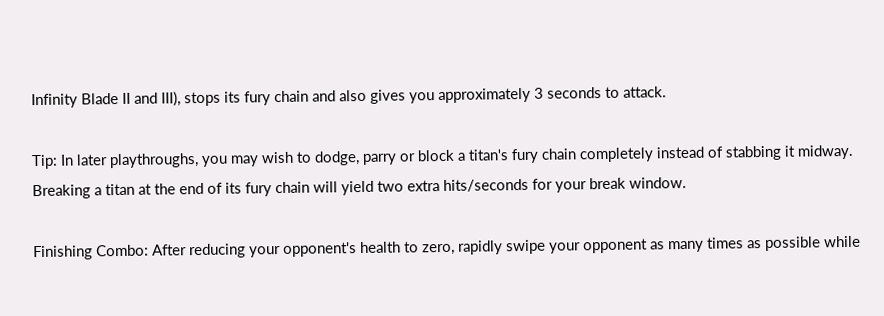Infinity Blade II and III), stops its fury chain and also gives you approximately 3 seconds to attack.

Tip: In later playthroughs, you may wish to dodge, parry or block a titan's fury chain completely instead of stabbing it midway. Breaking a titan at the end of its fury chain will yield two extra hits/seconds for your break window.

Finishing Combo: After reducing your opponent's health to zero, rapidly swipe your opponent as many times as possible while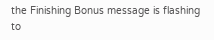the Finishing Bonus message is flashing to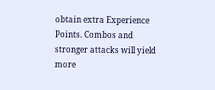obtain extra Experience Points. Combos and stronger attacks will yield more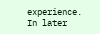experience. In later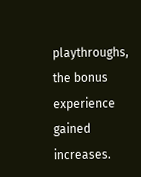playthroughs, the bonus experience gained increases.